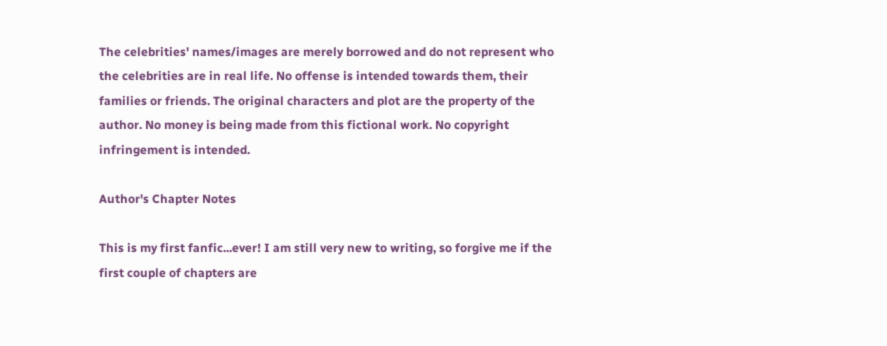The celebrities' names/images are merely borrowed and do not represent who the celebrities are in real life. No offense is intended towards them, their families or friends. The original characters and plot are the property of the author. No money is being made from this fictional work. No copyright infringement is intended.

Author's Chapter Notes

This is my first fanfic...ever! I am still very new to writing, so forgive me if the first couple of chapters are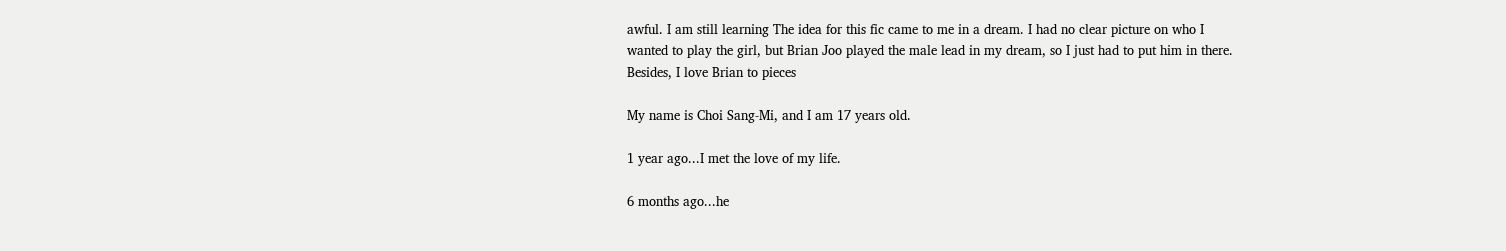awful. I am still learning The idea for this fic came to me in a dream. I had no clear picture on who I wanted to play the girl, but Brian Joo played the male lead in my dream, so I just had to put him in there. Besides, I love Brian to pieces

My name is Choi Sang-Mi, and I am 17 years old.

1 year ago...I met the love of my life.

6 months ago...he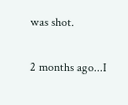was shot.

2 months ago...I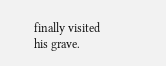finally visited his grave.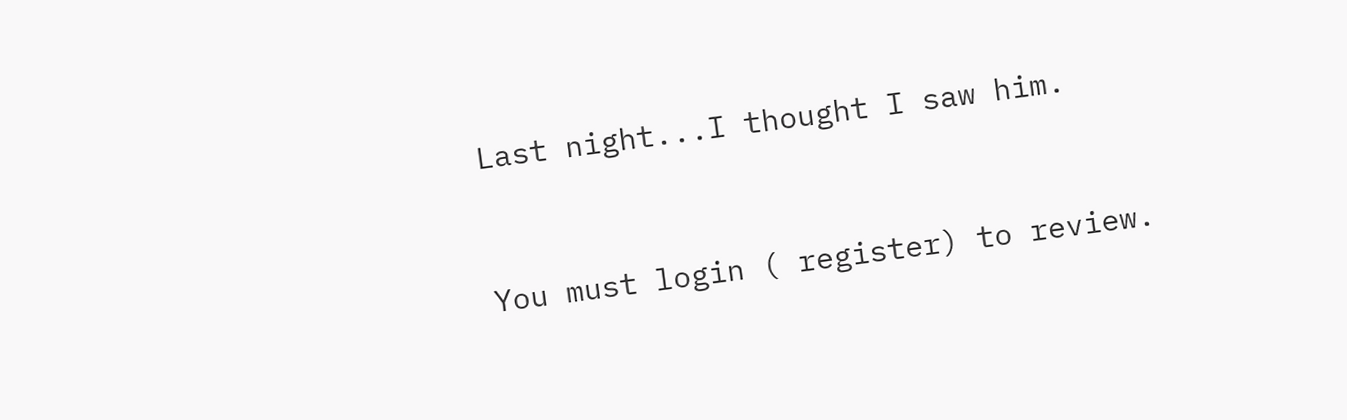Last night...I thought I saw him.


You must login ( register) to review.